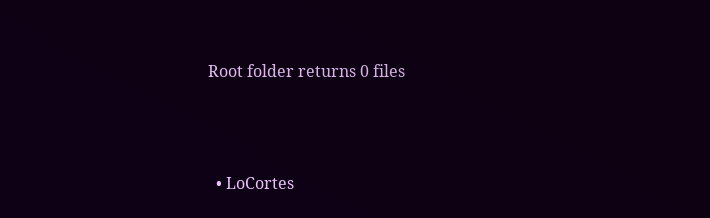Root folder returns 0 files




  • LoCortes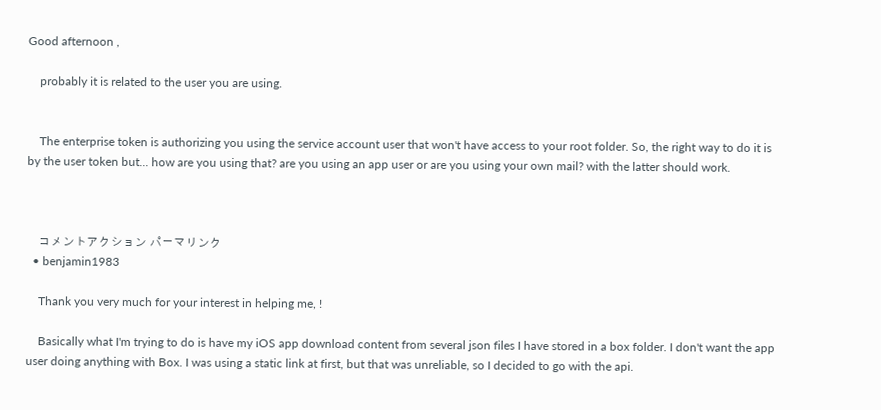Good afternoon ,

    probably it is related to the user you are using.


    The enterprise token is authorizing you using the service account user that won't have access to your root folder. So, the right way to do it is by the user token but... how are you using that? are you using an app user or are you using your own mail? with the latter should work.



    コメントアクション パーマリンク
  • benjamin1983

    Thank you very much for your interest in helping me, !

    Basically what I'm trying to do is have my iOS app download content from several json files I have stored in a box folder. I don't want the app user doing anything with Box. I was using a static link at first, but that was unreliable, so I decided to go with the api.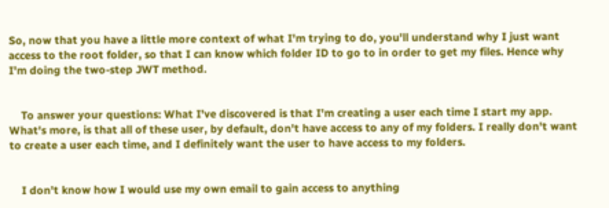So, now that you have a little more context of what I'm trying to do, you'll understand why I just want access to the root folder, so that I can know which folder ID to go to in order to get my files. Hence why I'm doing the two-step JWT method.


    To answer your questions: What I've discovered is that I'm creating a user each time I start my app. What's more, is that all of these user, by default, don't have access to any of my folders. I really don't want to create a user each time, and I definitely want the user to have access to my folders.


    I don't know how I would use my own email to gain access to anything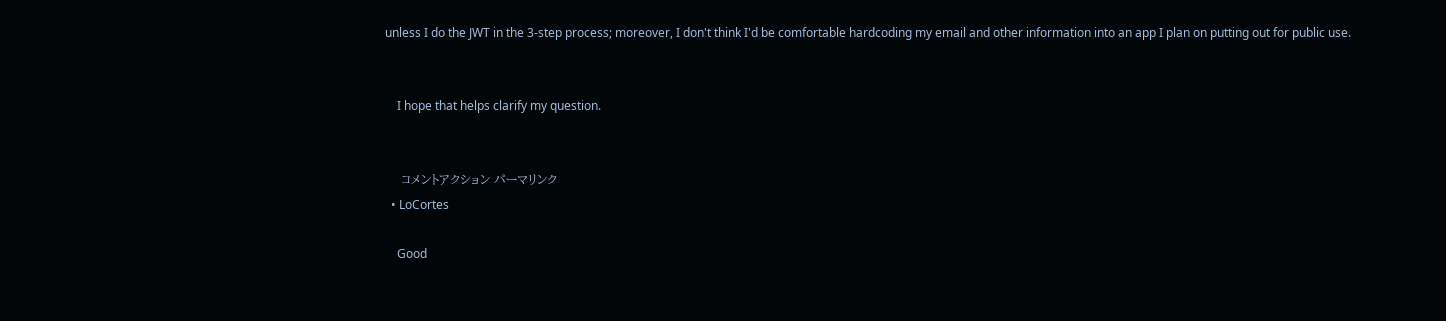unless I do the JWT in the 3-step process; moreover, I don't think I'd be comfortable hardcoding my email and other information into an app I plan on putting out for public use.


    I hope that helps clarify my question.


    コメントアクション パーマリンク
  • LoCortes

    Good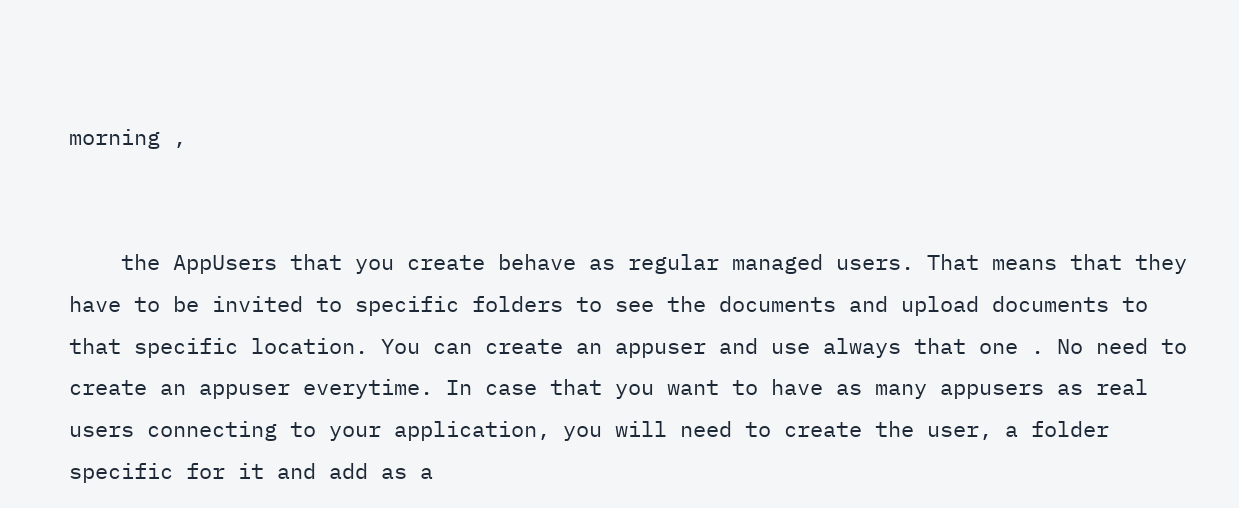morning ,


    the AppUsers that you create behave as regular managed users. That means that they have to be invited to specific folders to see the documents and upload documents to that specific location. You can create an appuser and use always that one . No need to create an appuser everytime. In case that you want to have as many appusers as real users connecting to your application, you will need to create the user, a folder specific for it and add as a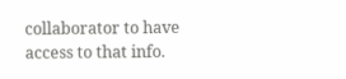collaborator to have access to that info.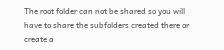The root folder can not be shared so you will have to share the subfolders created there or create a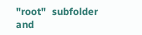"root"  subfolder and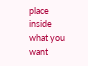place inside what you want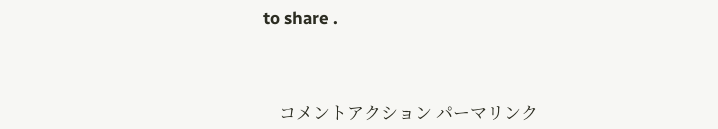to share .



    コメントアクション パーマリンク